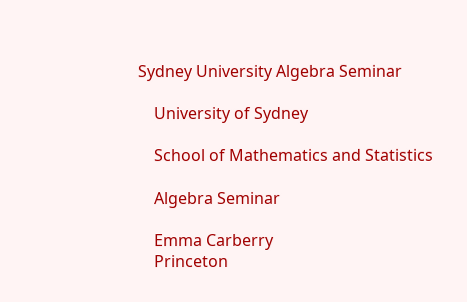Sydney University Algebra Seminar

    University of Sydney

    School of Mathematics and Statistics

    Algebra Seminar

    Emma Carberry
    Princeton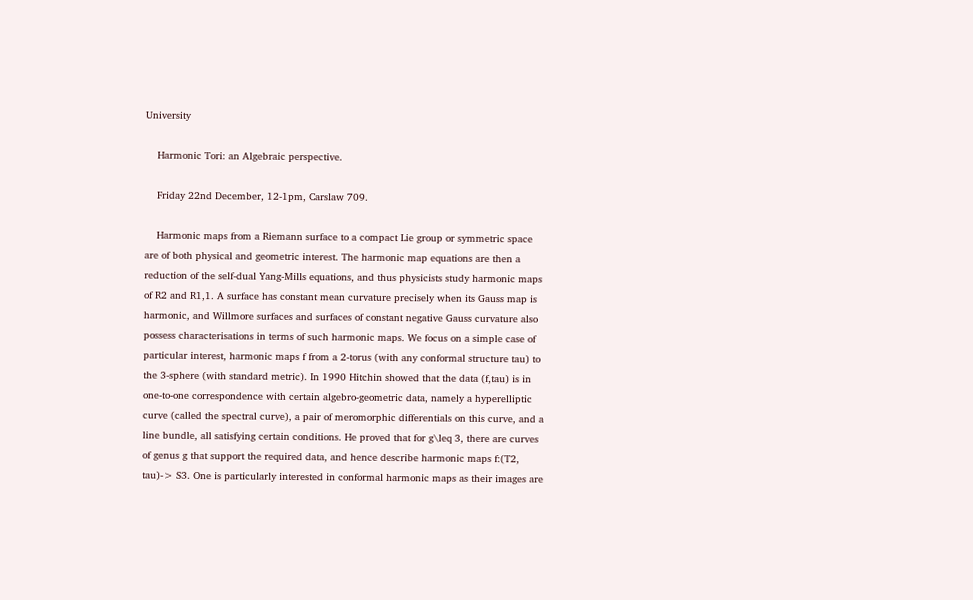University

    Harmonic Tori: an Algebraic perspective.

    Friday 22nd December, 12-1pm, Carslaw 709.

    Harmonic maps from a Riemann surface to a compact Lie group or symmetric space are of both physical and geometric interest. The harmonic map equations are then a reduction of the self-dual Yang-Mills equations, and thus physicists study harmonic maps of R2 and R1,1. A surface has constant mean curvature precisely when its Gauss map is harmonic, and Willmore surfaces and surfaces of constant negative Gauss curvature also possess characterisations in terms of such harmonic maps. We focus on a simple case of particular interest, harmonic maps f from a 2-torus (with any conformal structure tau) to the 3-sphere (with standard metric). In 1990 Hitchin showed that the data (f,tau) is in one-to-one correspondence with certain algebro-geometric data, namely a hyperelliptic curve (called the spectral curve), a pair of meromorphic differentials on this curve, and a line bundle, all satisfying certain conditions. He proved that for g\leq 3, there are curves of genus g that support the required data, and hence describe harmonic maps f:(T2, tau)-> S3. One is particularly interested in conformal harmonic maps as their images are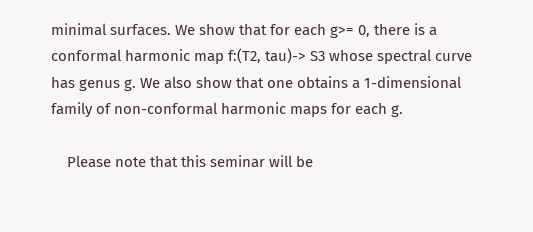minimal surfaces. We show that for each g>= 0, there is a conformal harmonic map f:(T2, tau)-> S3 whose spectral curve has genus g. We also show that one obtains a 1-dimensional family of non-conformal harmonic maps for each g.

    Please note that this seminar will be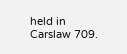held in Carslaw 709.